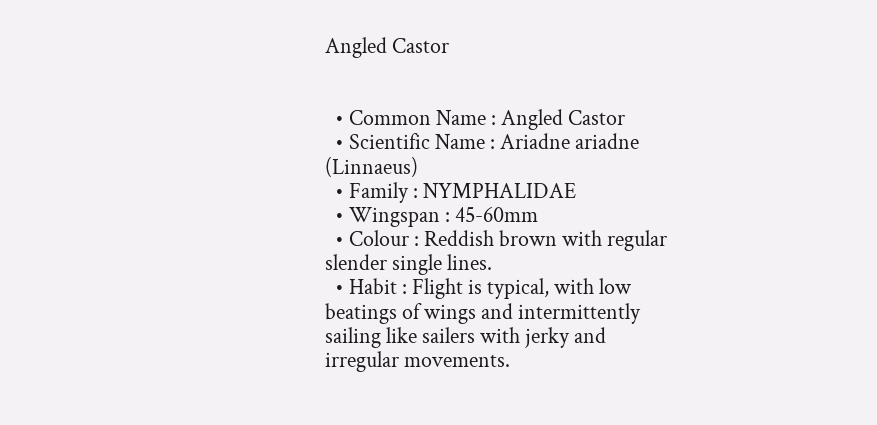Angled Castor


  • Common Name : Angled Castor
  • Scientific Name : Ariadne ariadne (Linnaeus)
  • Family : NYMPHALIDAE
  • Wingspan : 45-60mm
  • Colour : Reddish brown with regular slender single lines.
  • Habit : Flight is typical, with low beatings of wings and intermittently sailing like sailers with jerky and irregular movements.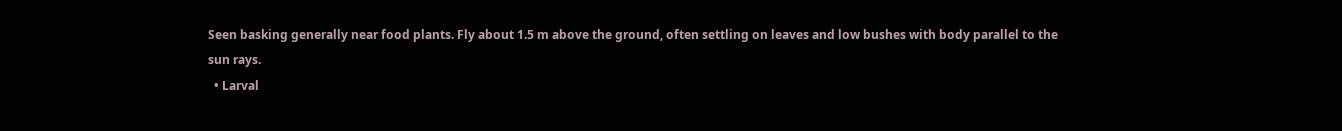Seen basking generally near food plants. Fly about 1.5 m above the ground, often settling on leaves and low bushes with body parallel to the sun rays.
  • Larval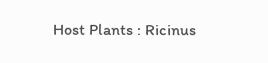Host Plants : Ricinus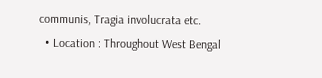communis, Tragia involucrata etc.
  • Location : Throughout West Bengal